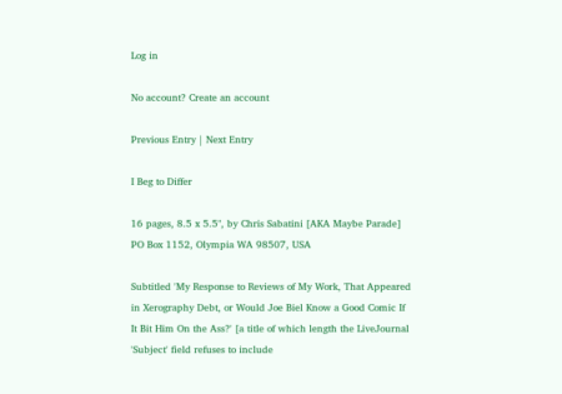Log in

No account? Create an account

Previous Entry | Next Entry

I Beg to Differ

16 pages, 8.5 x 5.5", by Chris Sabatini [AKA Maybe Parade] PO Box 1152, Olympia WA 98507, USA

Subtitled 'My Response to Reviews of My Work, That Appeared in Xerography Debt, or Would Joe Biel Know a Good Comic If It Bit Him On the Ass?' [a title of which length the LiveJournal 'Subject' field refuses to include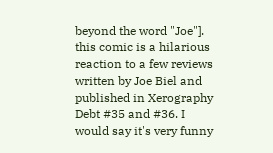beyond the word "Joe"]. this comic is a hilarious reaction to a few reviews written by Joe Biel and published in Xerography Debt #35 and #36. I would say it's very funny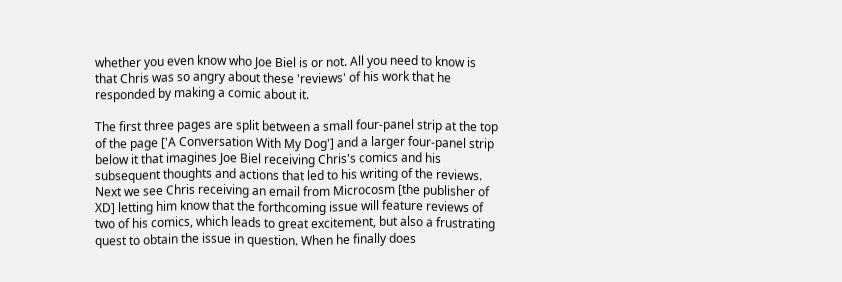whether you even know who Joe Biel is or not. All you need to know is that Chris was so angry about these 'reviews' of his work that he responded by making a comic about it.

The first three pages are split between a small four-panel strip at the top of the page ['A Conversation With My Dog'] and a larger four-panel strip below it that imagines Joe Biel receiving Chris's comics and his subsequent thoughts and actions that led to his writing of the reviews. Next we see Chris receiving an email from Microcosm [the publisher of XD] letting him know that the forthcoming issue will feature reviews of two of his comics, which leads to great excitement, but also a frustrating quest to obtain the issue in question. When he finally does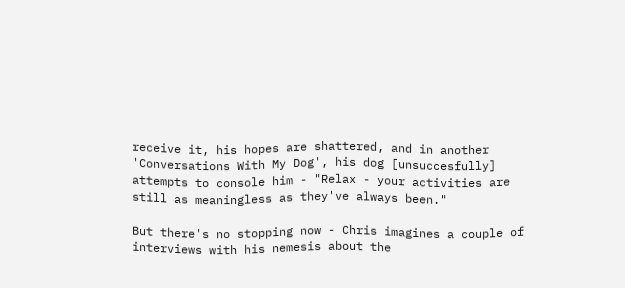receive it, his hopes are shattered, and in another 'Conversations With My Dog', his dog [unsuccesfully] attempts to console him - "Relax - your activities are still as meaningless as they've always been."

But there's no stopping now - Chris imagines a couple of interviews with his nemesis about the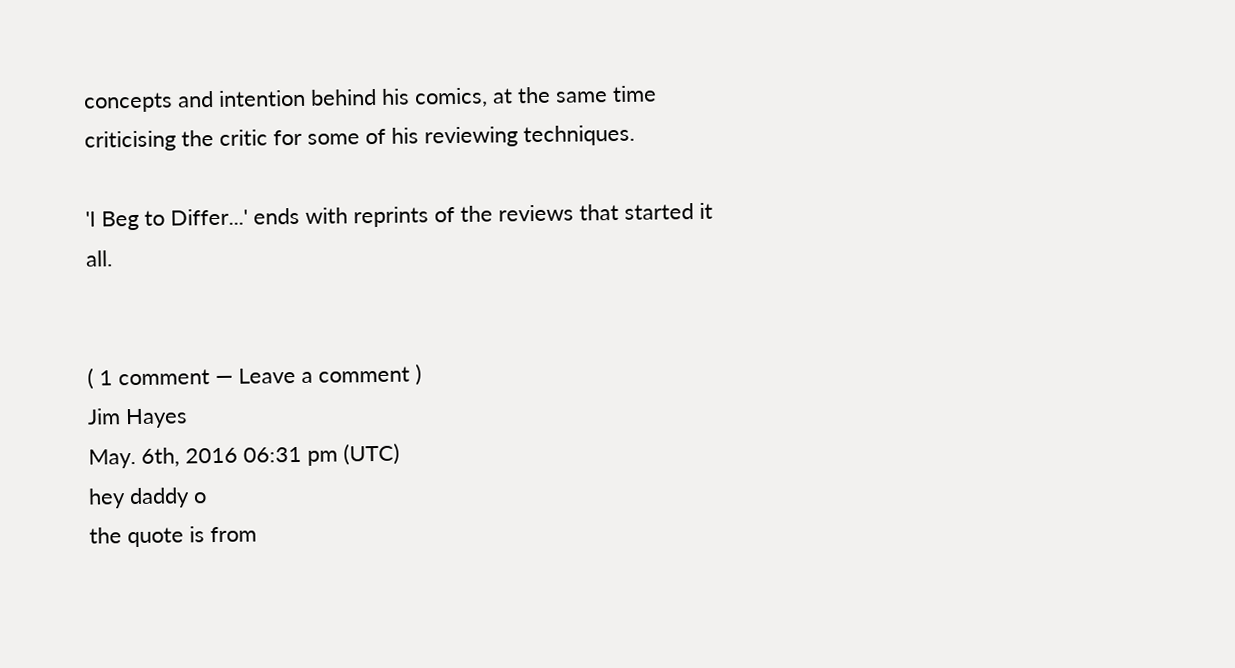concepts and intention behind his comics, at the same time criticising the critic for some of his reviewing techniques.

'I Beg to Differ...' ends with reprints of the reviews that started it all.


( 1 comment — Leave a comment )
Jim Hayes
May. 6th, 2016 06:31 pm (UTC)
hey daddy o
the quote is from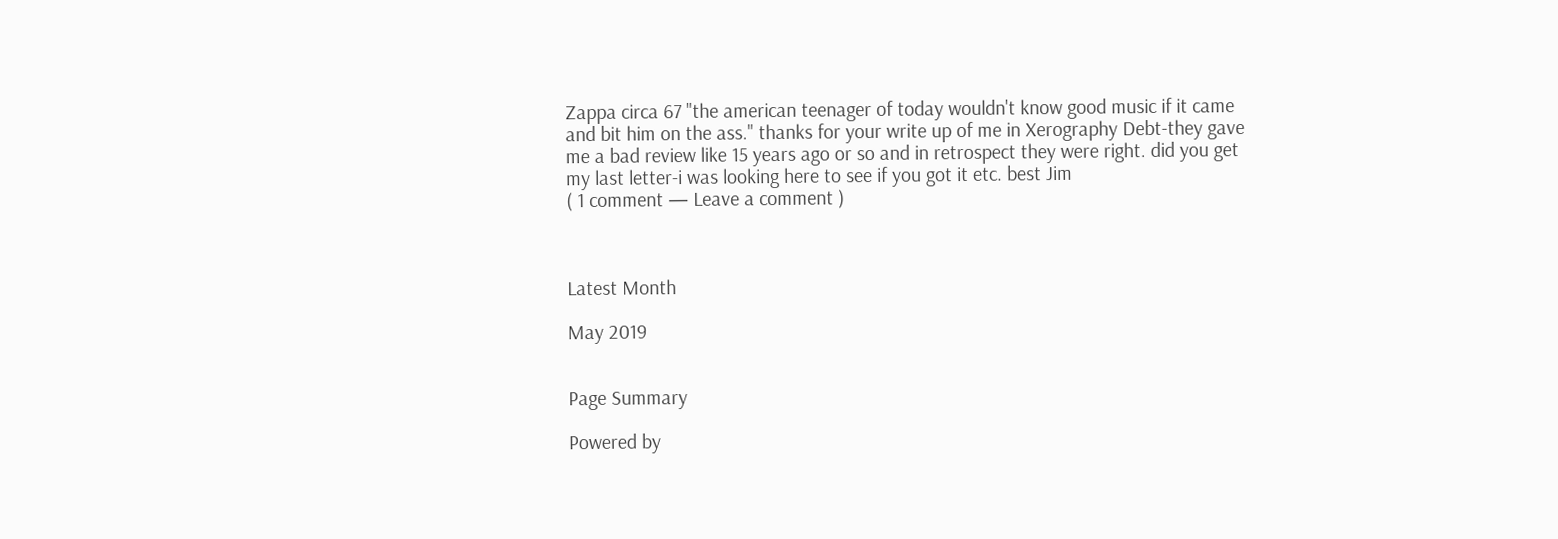Zappa circa 67 "the american teenager of today wouldn't know good music if it came and bit him on the ass." thanks for your write up of me in Xerography Debt-they gave me a bad review like 15 years ago or so and in retrospect they were right. did you get my last letter-i was looking here to see if you got it etc. best Jim
( 1 comment — Leave a comment )



Latest Month

May 2019


Page Summary

Powered by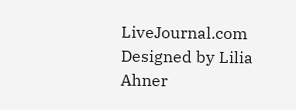LiveJournal.com
Designed by Lilia Ahner